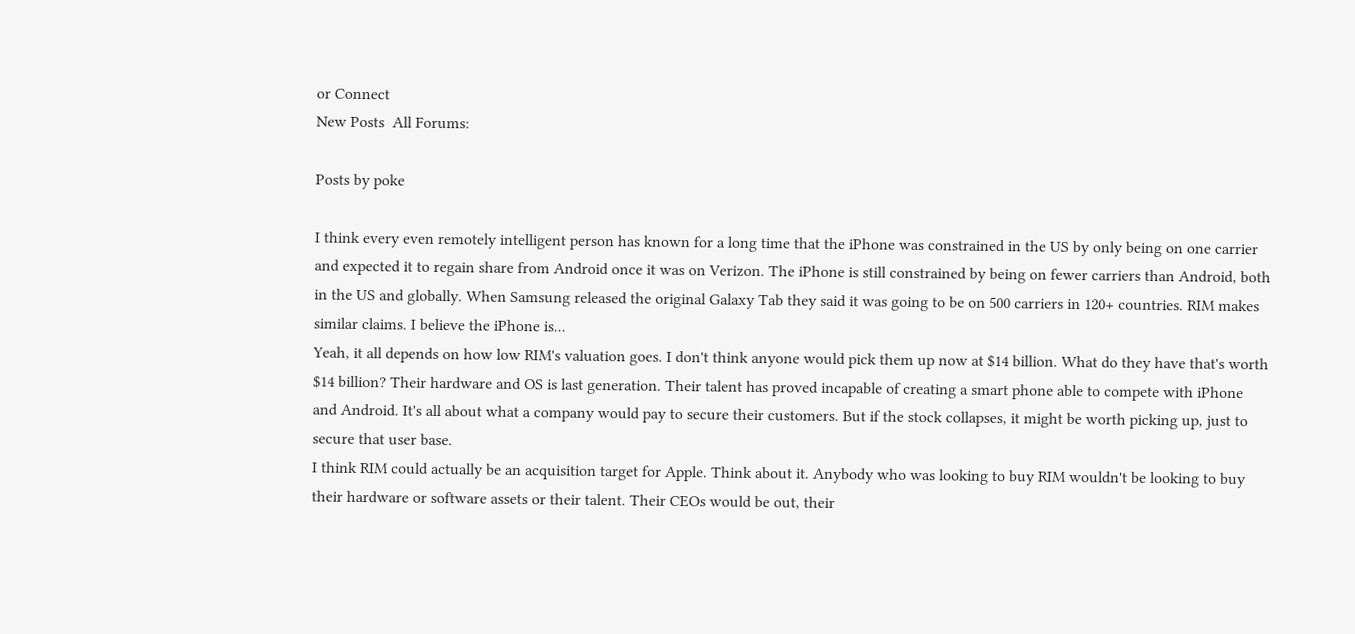or Connect
New Posts  All Forums:

Posts by poke

I think every even remotely intelligent person has known for a long time that the iPhone was constrained in the US by only being on one carrier and expected it to regain share from Android once it was on Verizon. The iPhone is still constrained by being on fewer carriers than Android, both in the US and globally. When Samsung released the original Galaxy Tab they said it was going to be on 500 carriers in 120+ countries. RIM makes similar claims. I believe the iPhone is...
Yeah, it all depends on how low RIM's valuation goes. I don't think anyone would pick them up now at $14 billion. What do they have that's worth $14 billion? Their hardware and OS is last generation. Their talent has proved incapable of creating a smart phone able to compete with iPhone and Android. It's all about what a company would pay to secure their customers. But if the stock collapses, it might be worth picking up, just to secure that user base.
I think RIM could actually be an acquisition target for Apple. Think about it. Anybody who was looking to buy RIM wouldn't be looking to buy their hardware or software assets or their talent. Their CEOs would be out, their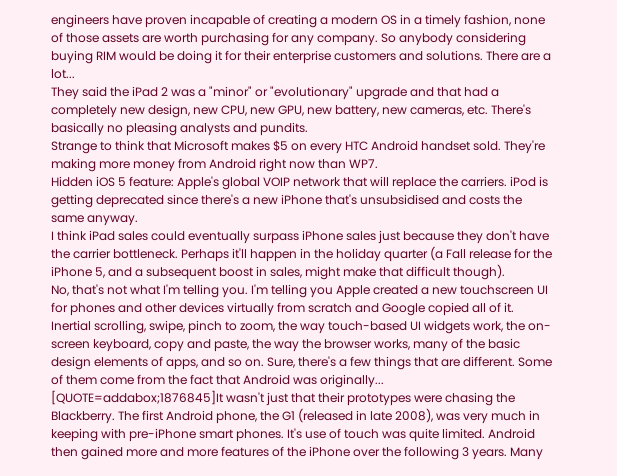engineers have proven incapable of creating a modern OS in a timely fashion, none of those assets are worth purchasing for any company. So anybody considering buying RIM would be doing it for their enterprise customers and solutions. There are a lot...
They said the iPad 2 was a "minor" or "evolutionary" upgrade and that had a completely new design, new CPU, new GPU, new battery, new cameras, etc. There's basically no pleasing analysts and pundits.
Strange to think that Microsoft makes $5 on every HTC Android handset sold. They're making more money from Android right now than WP7.
Hidden iOS 5 feature: Apple's global VOIP network that will replace the carriers. iPod is getting deprecated since there's a new iPhone that's unsubsidised and costs the same anyway.
I think iPad sales could eventually surpass iPhone sales just because they don't have the carrier bottleneck. Perhaps it'll happen in the holiday quarter (a Fall release for the iPhone 5, and a subsequent boost in sales, might make that difficult though).
No, that's not what I'm telling you. I'm telling you Apple created a new touchscreen UI for phones and other devices virtually from scratch and Google copied all of it. Inertial scrolling, swipe, pinch to zoom, the way touch-based UI widgets work, the on-screen keyboard, copy and paste, the way the browser works, many of the basic design elements of apps, and so on. Sure, there's a few things that are different. Some of them come from the fact that Android was originally...
[QUOTE=addabox;1876845]It wasn't just that their prototypes were chasing the Blackberry. The first Android phone, the G1 (released in late 2008), was very much in keeping with pre-iPhone smart phones. It's use of touch was quite limited. Android then gained more and more features of the iPhone over the following 3 years. Many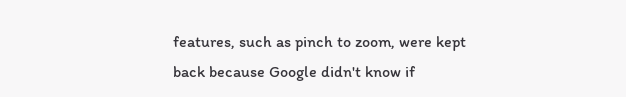features, such as pinch to zoom, were kept back because Google didn't know if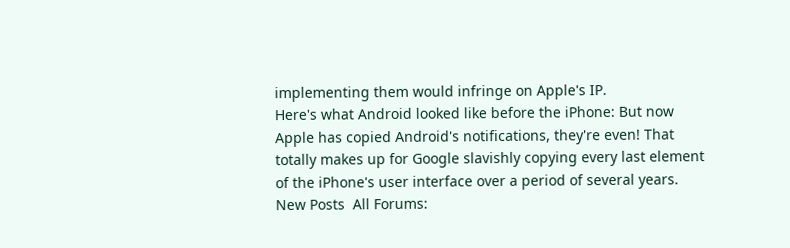implementing them would infringe on Apple's IP.
Here's what Android looked like before the iPhone: But now Apple has copied Android's notifications, they're even! That totally makes up for Google slavishly copying every last element of the iPhone's user interface over a period of several years.
New Posts  All Forums: